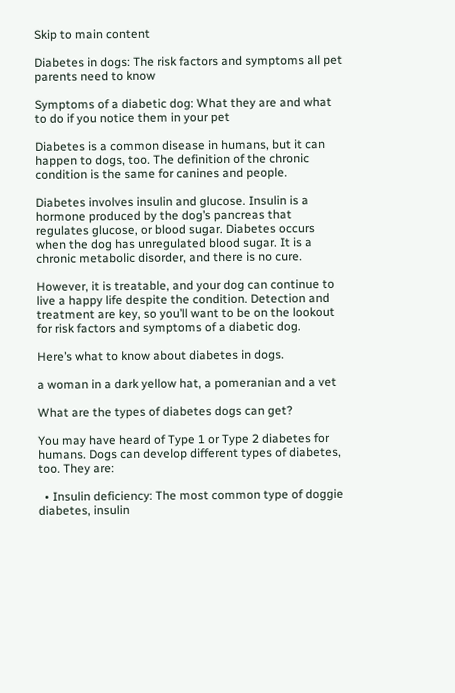Skip to main content

Diabetes in dogs: The risk factors and symptoms all pet parents need to know

Symptoms of a diabetic dog: What they are and what to do if you notice them in your pet

Diabetes is a common disease in humans, but it can happen to dogs, too. The definition of the chronic condition is the same for canines and people.

Diabetes involves insulin and glucose. Insulin is a hormone produced by the dog’s pancreas that regulates glucose, or blood sugar. Diabetes occurs when the dog has unregulated blood sugar. It is a chronic metabolic disorder, and there is no cure.

However, it is treatable, and your dog can continue to live a happy life despite the condition. Detection and treatment are key, so you’ll want to be on the lookout for risk factors and symptoms of a diabetic dog.

Here’s what to know about diabetes in dogs.

a woman in a dark yellow hat, a pomeranian and a vet

What are the types of diabetes dogs can get?

You may have heard of Type 1 or Type 2 diabetes for humans. Dogs can develop different types of diabetes, too. They are:

  • Insulin deficiency: The most common type of doggie diabetes, insulin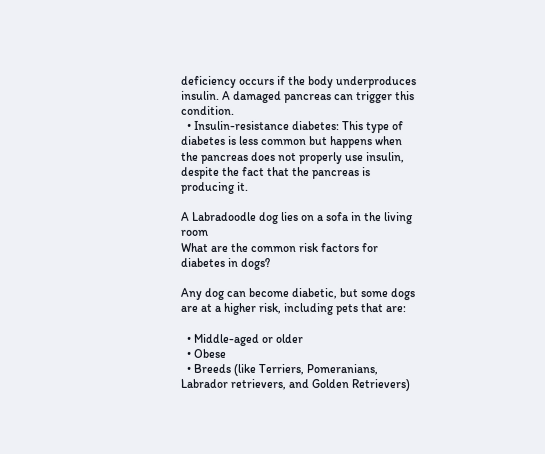deficiency occurs if the body underproduces insulin. A damaged pancreas can trigger this condition.
  • Insulin-resistance diabetes: This type of diabetes is less common but happens when the pancreas does not properly use insulin, despite the fact that the pancreas is producing it.

A Labradoodle dog lies on a sofa in the living room
What are the common risk factors for diabetes in dogs?

Any dog can become diabetic, but some dogs are at a higher risk, including pets that are:

  • Middle-aged or older
  • Obese
  • Breeds (like Terriers, Pomeranians, Labrador retrievers, and Golden Retrievers)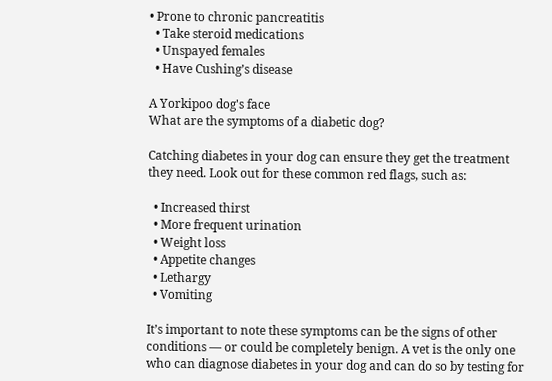• Prone to chronic pancreatitis
  • Take steroid medications
  • Unspayed females
  • Have Cushing’s disease

A Yorkipoo dog's face
What are the symptoms of a diabetic dog?

Catching diabetes in your dog can ensure they get the treatment they need. Look out for these common red flags, such as:

  • Increased thirst
  • More frequent urination
  • Weight loss
  • Appetite changes
  • Lethargy
  • Vomiting

It’s important to note these symptoms can be the signs of other conditions — or could be completely benign. A vet is the only one who can diagnose diabetes in your dog and can do so by testing for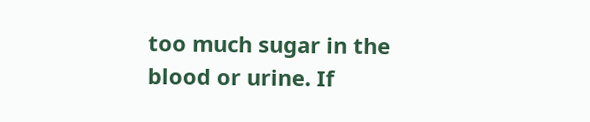too much sugar in the blood or urine. If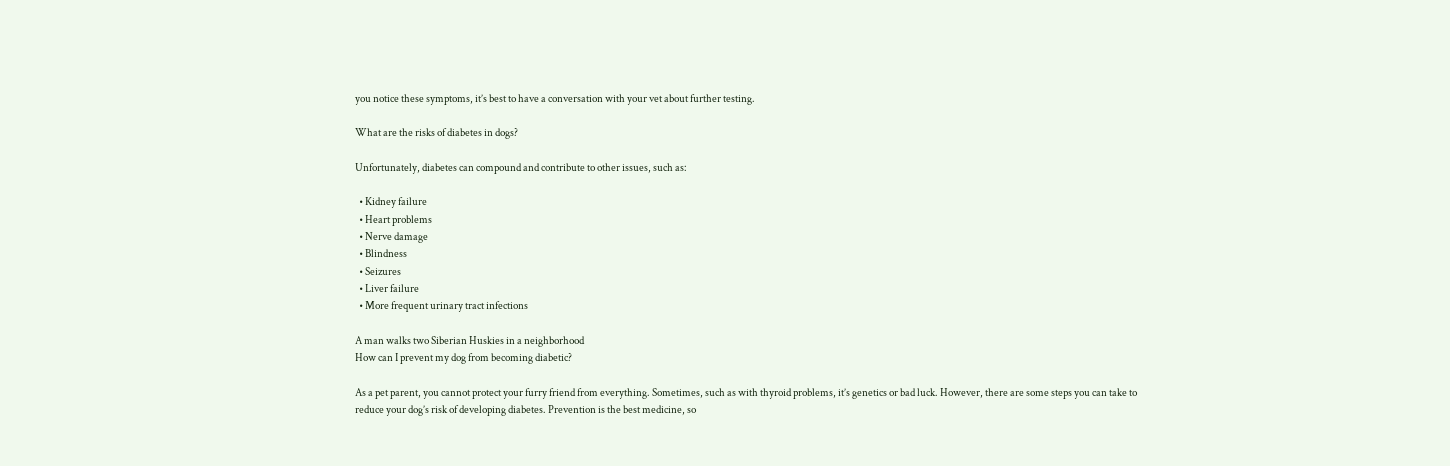you notice these symptoms, it’s best to have a conversation with your vet about further testing.

What are the risks of diabetes in dogs?

Unfortunately, diabetes can compound and contribute to other issues, such as:

  • Kidney failure
  • Heart problems
  • Nerve damage
  • Blindness
  • Seizures
  • Liver failure
  • More frequent urinary tract infections

A man walks two Siberian Huskies in a neighborhood
How can I prevent my dog from becoming diabetic?

As a pet parent, you cannot protect your furry friend from everything. Sometimes, such as with thyroid problems, it’s genetics or bad luck. However, there are some steps you can take to reduce your dog’s risk of developing diabetes. Prevention is the best medicine, so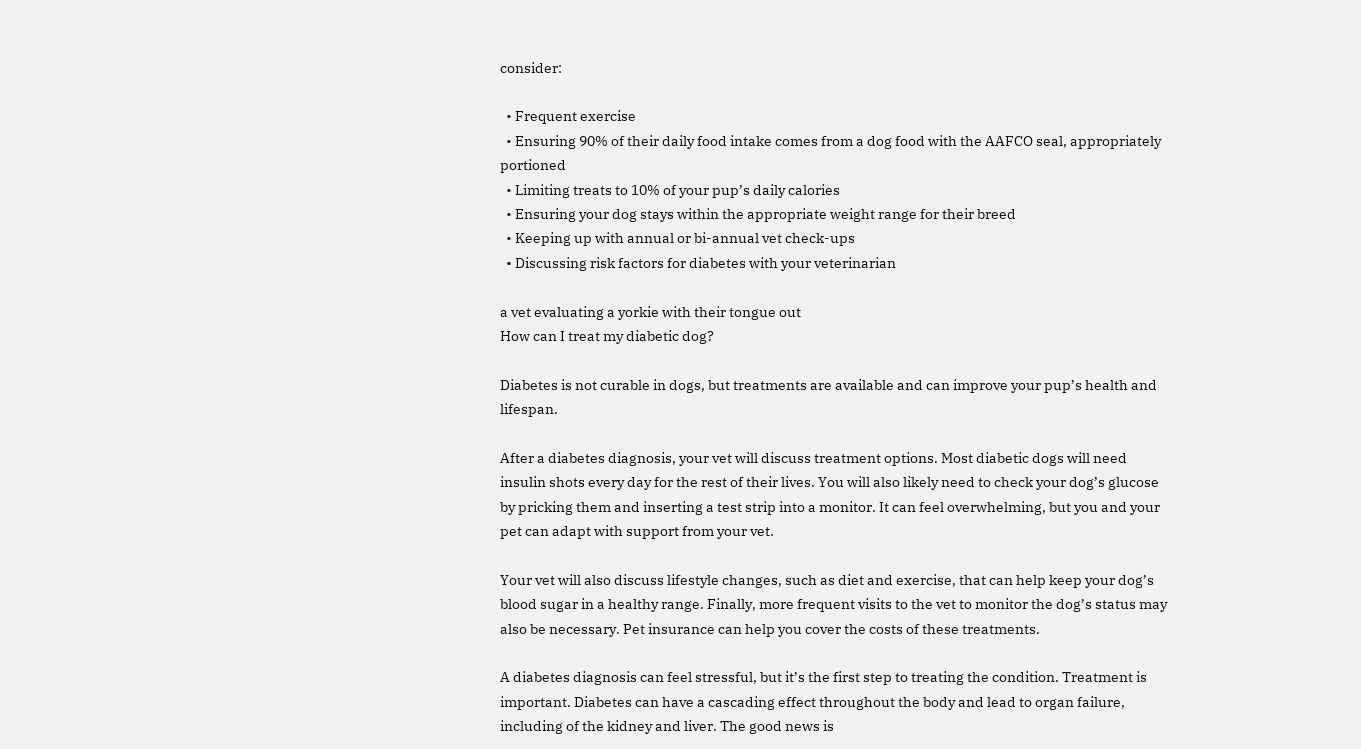consider:

  • Frequent exercise
  • Ensuring 90% of their daily food intake comes from a dog food with the AAFCO seal, appropriately portioned
  • Limiting treats to 10% of your pup’s daily calories
  • Ensuring your dog stays within the appropriate weight range for their breed
  • Keeping up with annual or bi-annual vet check-ups
  • Discussing risk factors for diabetes with your veterinarian

a vet evaluating a yorkie with their tongue out
How can I treat my diabetic dog?

Diabetes is not curable in dogs, but treatments are available and can improve your pup’s health and lifespan.

After a diabetes diagnosis, your vet will discuss treatment options. Most diabetic dogs will need insulin shots every day for the rest of their lives. You will also likely need to check your dog’s glucose by pricking them and inserting a test strip into a monitor. It can feel overwhelming, but you and your pet can adapt with support from your vet.

Your vet will also discuss lifestyle changes, such as diet and exercise, that can help keep your dog’s blood sugar in a healthy range. Finally, more frequent visits to the vet to monitor the dog’s status may also be necessary. Pet insurance can help you cover the costs of these treatments.

A diabetes diagnosis can feel stressful, but it’s the first step to treating the condition. Treatment is important. Diabetes can have a cascading effect throughout the body and lead to organ failure, including of the kidney and liver. The good news is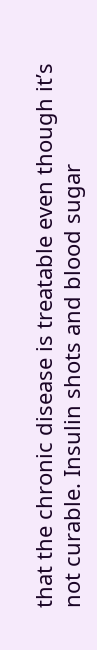that the chronic disease is treatable even though it’s not curable. Insulin shots and blood sugar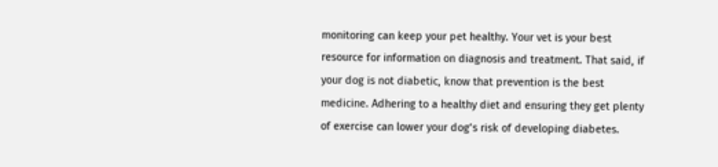monitoring can keep your pet healthy. Your vet is your best resource for information on diagnosis and treatment. That said, if your dog is not diabetic, know that prevention is the best medicine. Adhering to a healthy diet and ensuring they get plenty of exercise can lower your dog’s risk of developing diabetes.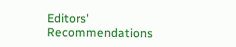Editors' Recommendations